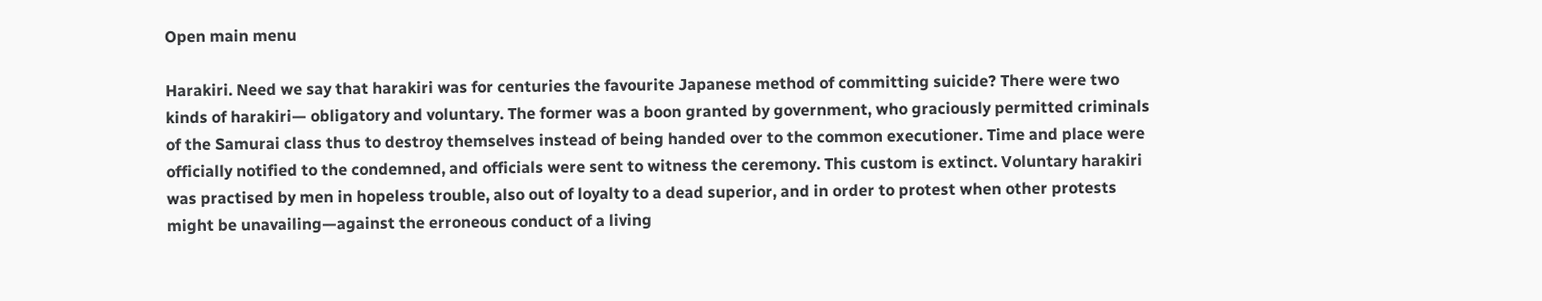Open main menu

Harakiri. Need we say that harakiri was for centuries the favourite Japanese method of committing suicide? There were two kinds of harakiri— obligatory and voluntary. The former was a boon granted by government, who graciously permitted criminals of the Samurai class thus to destroy themselves instead of being handed over to the common executioner. Time and place were officially notified to the condemned, and officials were sent to witness the ceremony. This custom is extinct. Voluntary harakiri was practised by men in hopeless trouble, also out of loyalty to a dead superior, and in order to protest when other protests might be unavailing—against the erroneous conduct of a living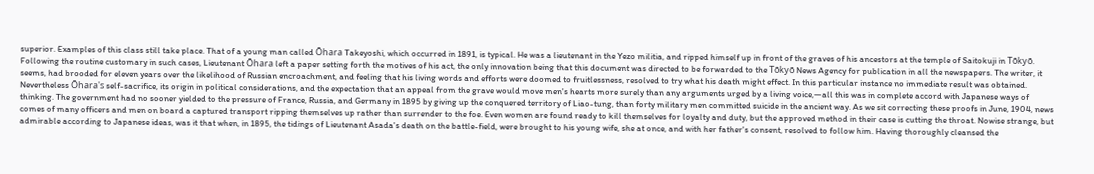superior. Examples of this class still take place. That of a young man called Ōhara Takeyoshi, which occurred in 1891, is typical. He was a lieutenant in the Yezo militia, and ripped himself up in front of the graves of his ancestors at the temple of Saitokuji in Tōkyō. Following the routine customary in such cases, Lieutenant Ōhara left a paper setting forth the motives of his act, the only innovation being that this document was directed to be forwarded to the Tōkyō News Agency for publication in all the newspapers. The writer, it seems, had brooded for eleven years over the likelihood of Russian encroachment, and feeling that his living words and efforts were doomed to fruitlessness, resolved to try what his death might effect. In this particular instance no immediate result was obtained. Nevertheless Ōhara's self-sacrifice, its origin in political considerations, and the expectation that an appeal from the grave would move men's hearts more surely than any arguments urged by a living voice,—all this was in complete accord with Japanese ways of thinking. The government had no sooner yielded to the pressure of France, Russia, and Germany in 1895 by giving up the conquered territory of Liao-tung, than forty military men committed suicide in the ancient way. As we sit correcting these proofs in June, 1904, news comes of many officers and men on board a captured transport ripping themselves up rather than surrender to the foe. Even women are found ready to kill themselves for loyalty and duty, but the approved method in their case is cutting the throat. Nowise strange, but admirable according to Japanese ideas, was it that when, in 1895, the tidings of Lieutenant Asada's death on the battle-field, were brought to his young wife, she at once, and with her father's consent, resolved to follow him. Having thoroughly cleansed the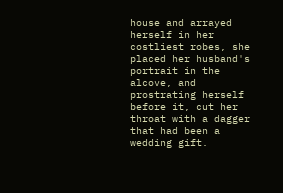house and arrayed herself in her costliest robes, she placed her husband's portrait in the alcove, and prostrating herself before it, cut her throat with a dagger that had been a wedding gift.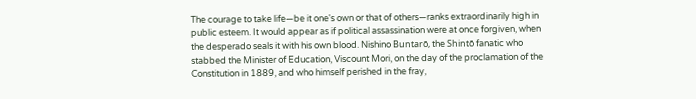The courage to take life—be it one's own or that of others—ranks extraordinarily high in public esteem. It would appear as if political assassination were at once forgiven, when the desperado seals it with his own blood. Nishino Buntarō, the Shintō fanatic who stabbed the Minister of Education, Viscount Mori, on the day of the proclamation of the Constitution in 1889, and who himself perished in the fray,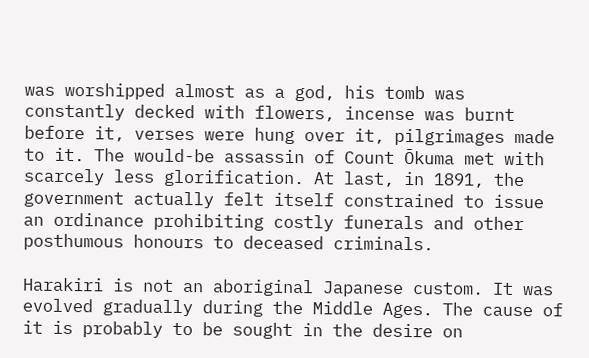was worshipped almost as a god, his tomb was constantly decked with flowers, incense was burnt before it, verses were hung over it, pilgrimages made to it. The would-be assassin of Count Ōkuma met with scarcely less glorification. At last, in 1891, the government actually felt itself constrained to issue an ordinance prohibiting costly funerals and other posthumous honours to deceased criminals.

Harakiri is not an aboriginal Japanese custom. It was evolved gradually during the Middle Ages. The cause of it is probably to be sought in the desire on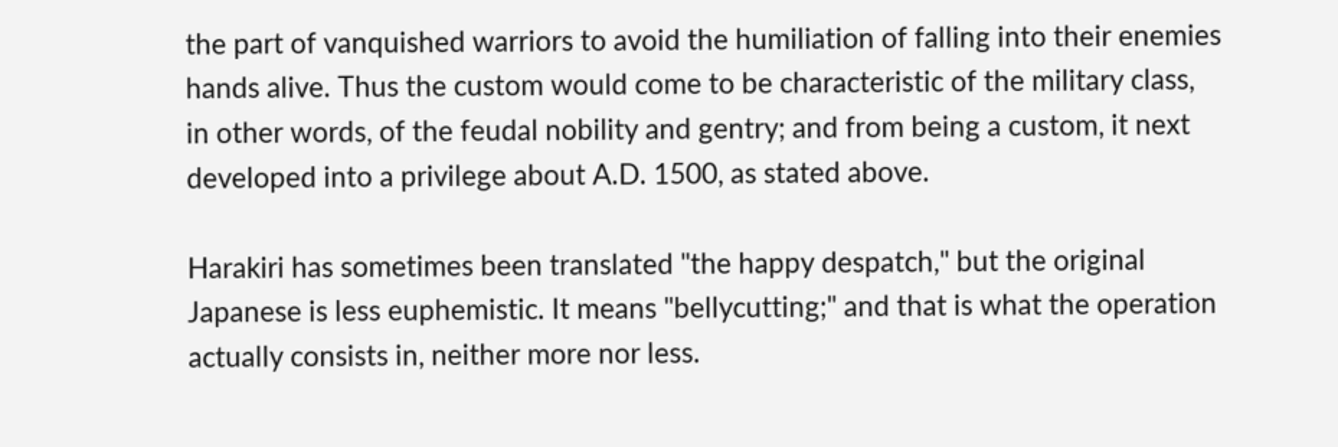the part of vanquished warriors to avoid the humiliation of falling into their enemies hands alive. Thus the custom would come to be characteristic of the military class, in other words, of the feudal nobility and gentry; and from being a custom, it next developed into a privilege about A.D. 1500, as stated above.

Harakiri has sometimes been translated "the happy despatch," but the original Japanese is less euphemistic. It means "bellycutting;" and that is what the operation actually consists in, neither more nor less.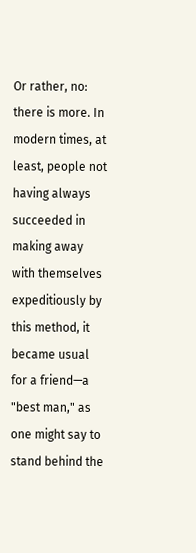Or rather, no: there is more. In modern times, at least, people not having always succeeded in making away with themselves expeditiously by this method, it became usual for a friend—a "best man," as one might say to stand behind the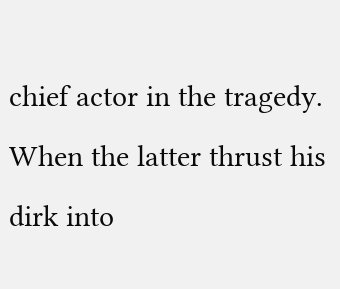chief actor in the tragedy. When the latter thrust his dirk into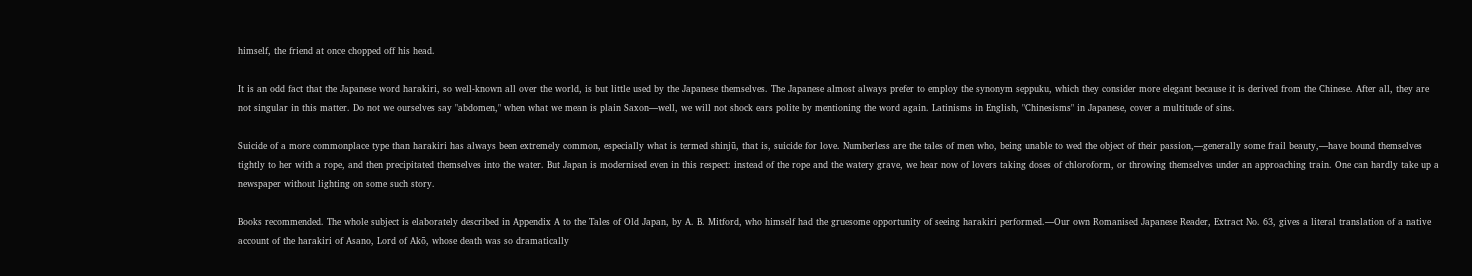himself, the friend at once chopped off his head.

It is an odd fact that the Japanese word harakiri, so well-known all over the world, is but little used by the Japanese themselves. The Japanese almost always prefer to employ the synonym seppuku, which they consider more elegant because it is derived from the Chinese. After all, they are not singular in this matter. Do not we ourselves say "abdomen," when what we mean is plain Saxon—well, we will not shock ears polite by mentioning the word again. Latinisms in English, "Chinesisms" in Japanese, cover a multitude of sins.

Suicide of a more commonplace type than harakiri has always been extremely common, especially what is termed shinjū, that is, suicide for love. Numberless are the tales of men who, being unable to wed the object of their passion,—generally some frail beauty,—have bound themselves tightly to her with a rope, and then precipitated themselves into the water. But Japan is modernised even in this respect: instead of the rope and the watery grave, we hear now of lovers taking doses of chloroform, or throwing themselves under an approaching train. One can hardly take up a newspaper without lighting on some such story.

Books recommended. The whole subject is elaborately described in Appendix A to the Tales of Old Japan, by A. B. Mitford, who himself had the gruesome opportunity of seeing harakiri performed.—Our own Romanised Japanese Reader, Extract No. 63, gives a literal translation of a native account of the harakiri of Asano, Lord of Akō, whose death was so dramatically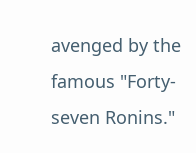avenged by the famous "Forty-seven Ronins."